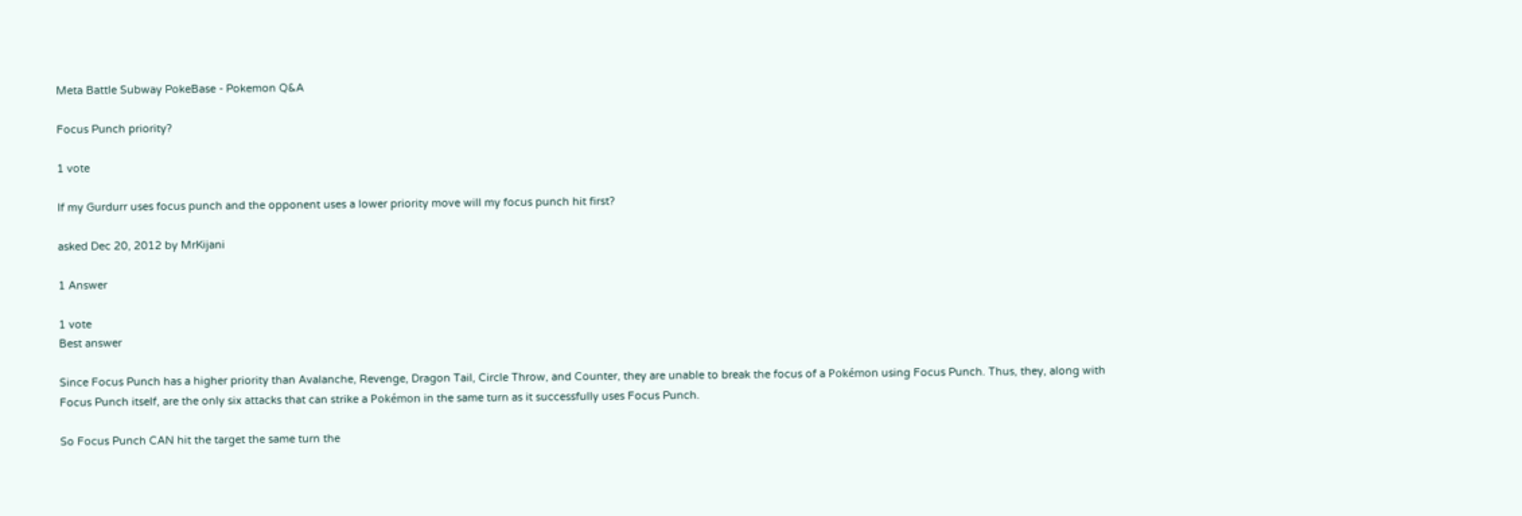Meta Battle Subway PokeBase - Pokemon Q&A

Focus Punch priority?

1 vote

If my Gurdurr uses focus punch and the opponent uses a lower priority move will my focus punch hit first?

asked Dec 20, 2012 by MrKijani

1 Answer

1 vote
Best answer

Since Focus Punch has a higher priority than Avalanche, Revenge, Dragon Tail, Circle Throw, and Counter, they are unable to break the focus of a Pokémon using Focus Punch. Thus, they, along with Focus Punch itself, are the only six attacks that can strike a Pokémon in the same turn as it successfully uses Focus Punch.

So Focus Punch CAN hit the target the same turn the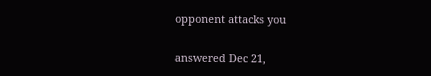opponent attacks you

answered Dec 21,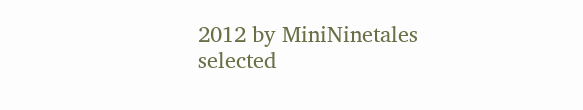2012 by MiniNinetales
selected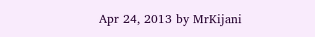Apr 24, 2013 by MrKijani